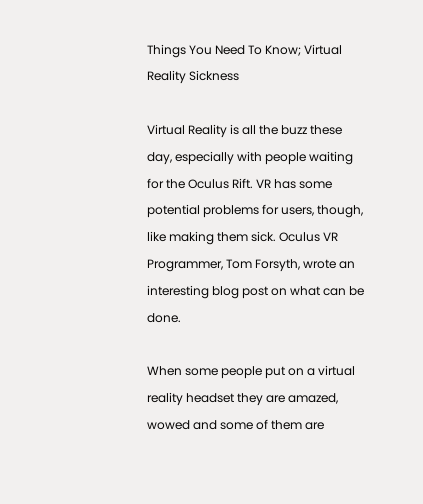Things You Need To Know; Virtual Reality Sickness

Virtual Reality is all the buzz these day, especially with people waiting for the Oculus Rift. VR has some potential problems for users, though, like making them sick. Oculus VR Programmer, Tom Forsyth, wrote an interesting blog post on what can be done.

When some people put on a virtual reality headset they are amazed, wowed and some of them are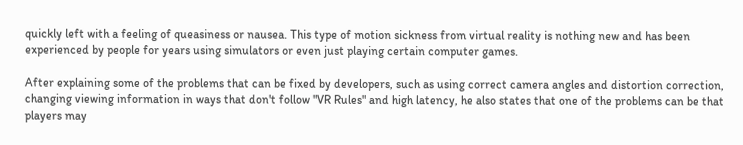quickly left with a feeling of queasiness or nausea. This type of motion sickness from virtual reality is nothing new and has been experienced by people for years using simulators or even just playing certain computer games.

After explaining some of the problems that can be fixed by developers, such as using correct camera angles and distortion correction, changing viewing information in ways that don't follow "VR Rules" and high latency, he also states that one of the problems can be that players may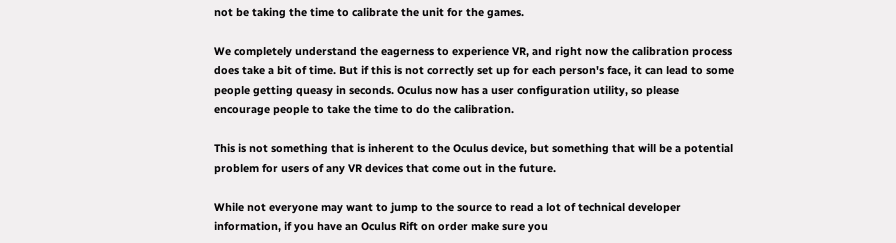not be taking the time to calibrate the unit for the games.

We completely understand the eagerness to experience VR, and right now the calibration process does take a bit of time. But if this is not correctly set up for each person's face, it can lead to some people getting queasy in seconds. Oculus now has a user configuration utility, so please encourage people to take the time to do the calibration.

This is not something that is inherent to the Oculus device, but something that will be a potential problem for users of any VR devices that come out in the future.

While not everyone may want to jump to the source to read a lot of technical developer information, if you have an Oculus Rift on order make sure you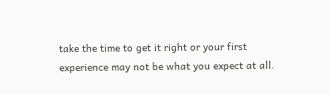take the time to get it right or your first experience may not be what you expect at all.